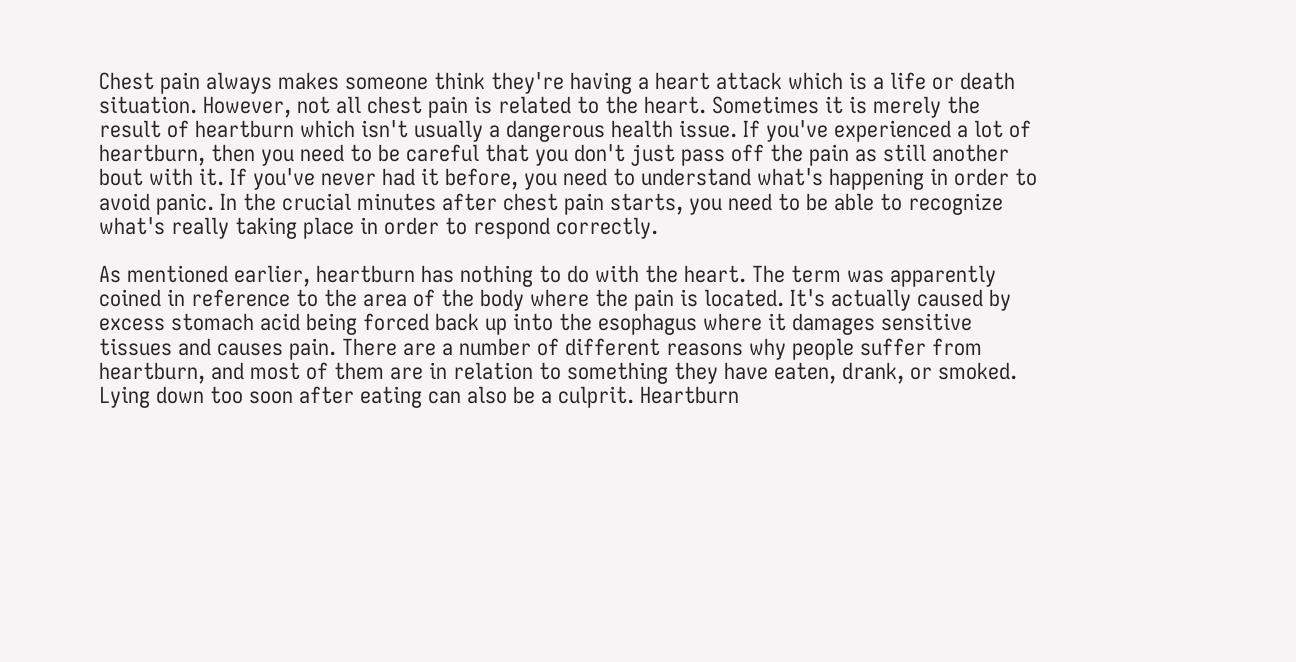Chest pain always makes someone think they're having a heart attack which is a life or death situation. However, not all chest pain is related to the heart. Sometimes it is merely the result of heartburn which isn't usually a dangerous health issue. If you've experienced a lot of heartburn, then you need to be careful that you don't just pass off the pain as still another bout with it. If you've never had it before, you need to understand what's happening in order to avoid panic. In the crucial minutes after chest pain starts, you need to be able to recognize what's really taking place in order to respond correctly.

As mentioned earlier, heartburn has nothing to do with the heart. The term was apparently coined in reference to the area of the body where the pain is located. It's actually caused by excess stomach acid being forced back up into the esophagus where it damages sensitive tissues and causes pain. There are a number of different reasons why people suffer from heartburn, and most of them are in relation to something they have eaten, drank, or smoked. Lying down too soon after eating can also be a culprit. Heartburn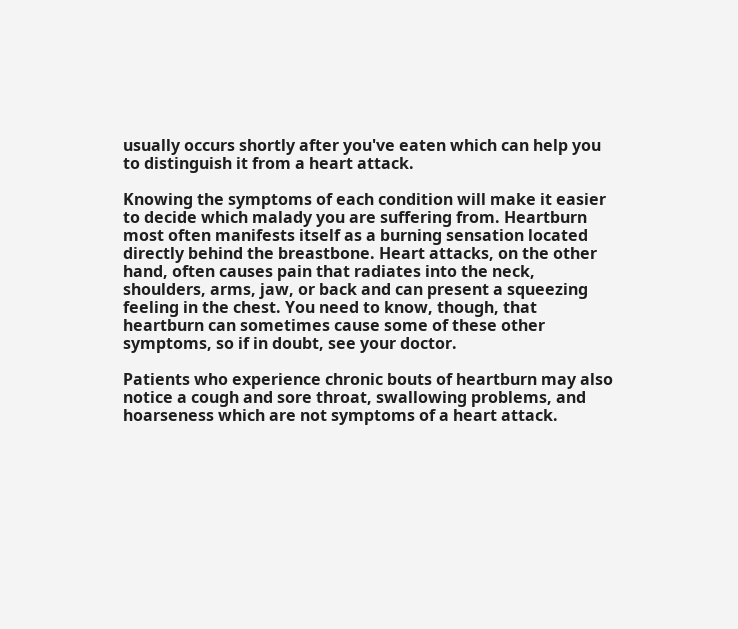usually occurs shortly after you've eaten which can help you to distinguish it from a heart attack.

Knowing the symptoms of each condition will make it easier to decide which malady you are suffering from. Heartburn most often manifests itself as a burning sensation located directly behind the breastbone. Heart attacks, on the other hand, often causes pain that radiates into the neck, shoulders, arms, jaw, or back and can present a squeezing feeling in the chest. You need to know, though, that heartburn can sometimes cause some of these other symptoms, so if in doubt, see your doctor.

Patients who experience chronic bouts of heartburn may also notice a cough and sore throat, swallowing problems, and hoarseness which are not symptoms of a heart attack.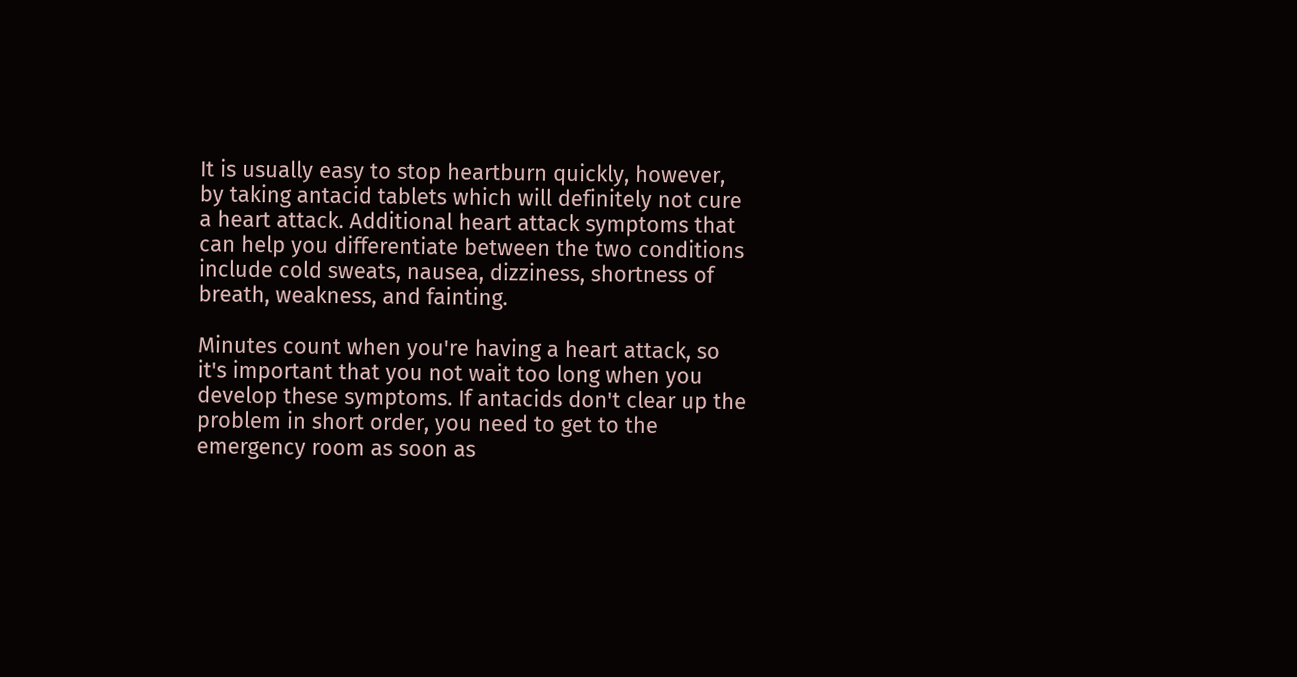It is usually easy to stop heartburn quickly, however, by taking antacid tablets which will definitely not cure a heart attack. Additional heart attack symptoms that can help you differentiate between the two conditions include cold sweats, nausea, dizziness, shortness of breath, weakness, and fainting.

Minutes count when you're having a heart attack, so it's important that you not wait too long when you develop these symptoms. If antacids don't clear up the problem in short order, you need to get to the emergency room as soon as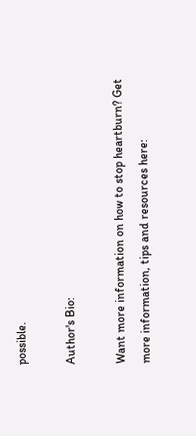possible.

Author's Bio:

Want more information on how to stop heartburn? Get more information, tips and resources here: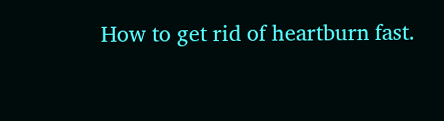How to get rid of heartburn fast.